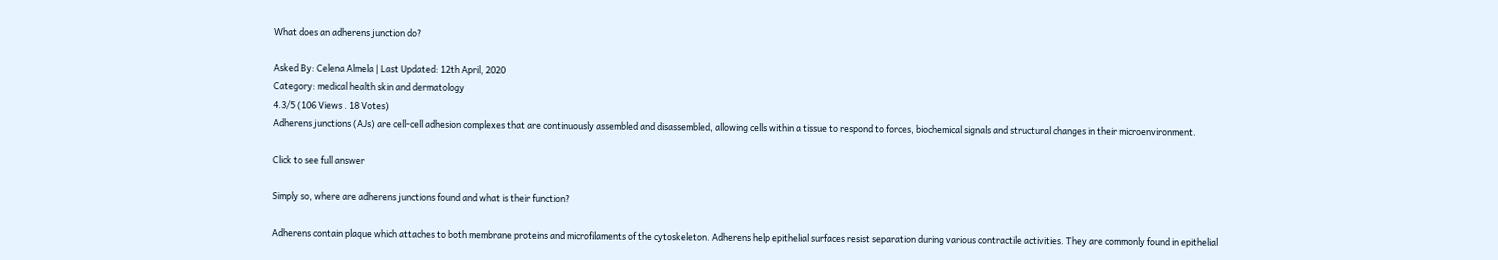What does an adherens junction do?

Asked By: Celena Almela | Last Updated: 12th April, 2020
Category: medical health skin and dermatology
4.3/5 (106 Views . 18 Votes)
Adherens junctions (AJs) are cell-cell adhesion complexes that are continuously assembled and disassembled, allowing cells within a tissue to respond to forces, biochemical signals and structural changes in their microenvironment.

Click to see full answer

Simply so, where are adherens junctions found and what is their function?

Adherens contain plaque which attaches to both membrane proteins and microfilaments of the cytoskeleton. Adherens help epithelial surfaces resist separation during various contractile activities. They are commonly found in epithelial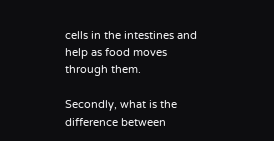cells in the intestines and help as food moves through them.

Secondly, what is the difference between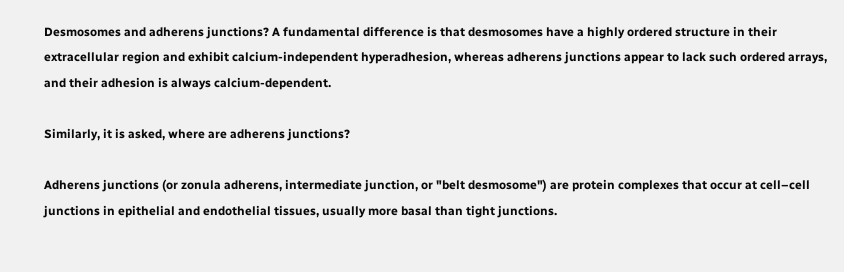Desmosomes and adherens junctions? A fundamental difference is that desmosomes have a highly ordered structure in their extracellular region and exhibit calcium-independent hyperadhesion, whereas adherens junctions appear to lack such ordered arrays, and their adhesion is always calcium-dependent.

Similarly, it is asked, where are adherens junctions?

Adherens junctions (or zonula adherens, intermediate junction, or "belt desmosome") are protein complexes that occur at cell–cell junctions in epithelial and endothelial tissues, usually more basal than tight junctions.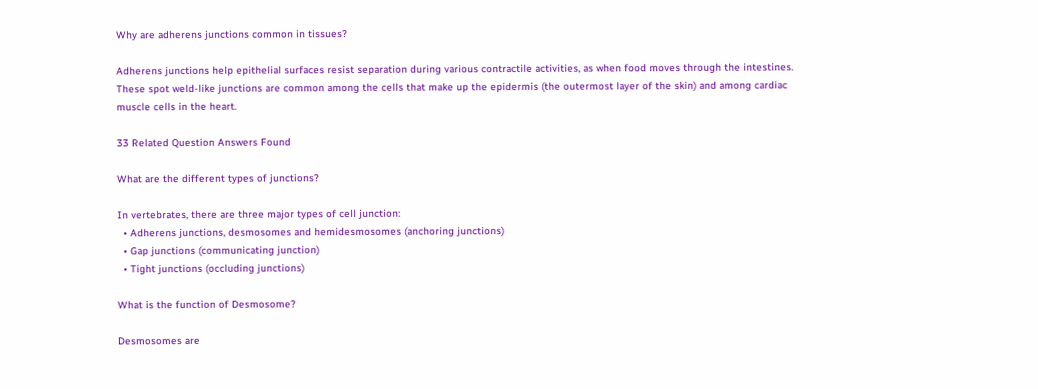Why are adherens junctions common in tissues?

Adherens junctions help epithelial surfaces resist separation during various contractile activities, as when food moves through the intestines. These spot weld-like junctions are common among the cells that make up the epidermis (the outermost layer of the skin) and among cardiac muscle cells in the heart.

33 Related Question Answers Found

What are the different types of junctions?

In vertebrates, there are three major types of cell junction:
  • Adherens junctions, desmosomes and hemidesmosomes (anchoring junctions)
  • Gap junctions (communicating junction)
  • Tight junctions (occluding junctions)

What is the function of Desmosome?

Desmosomes are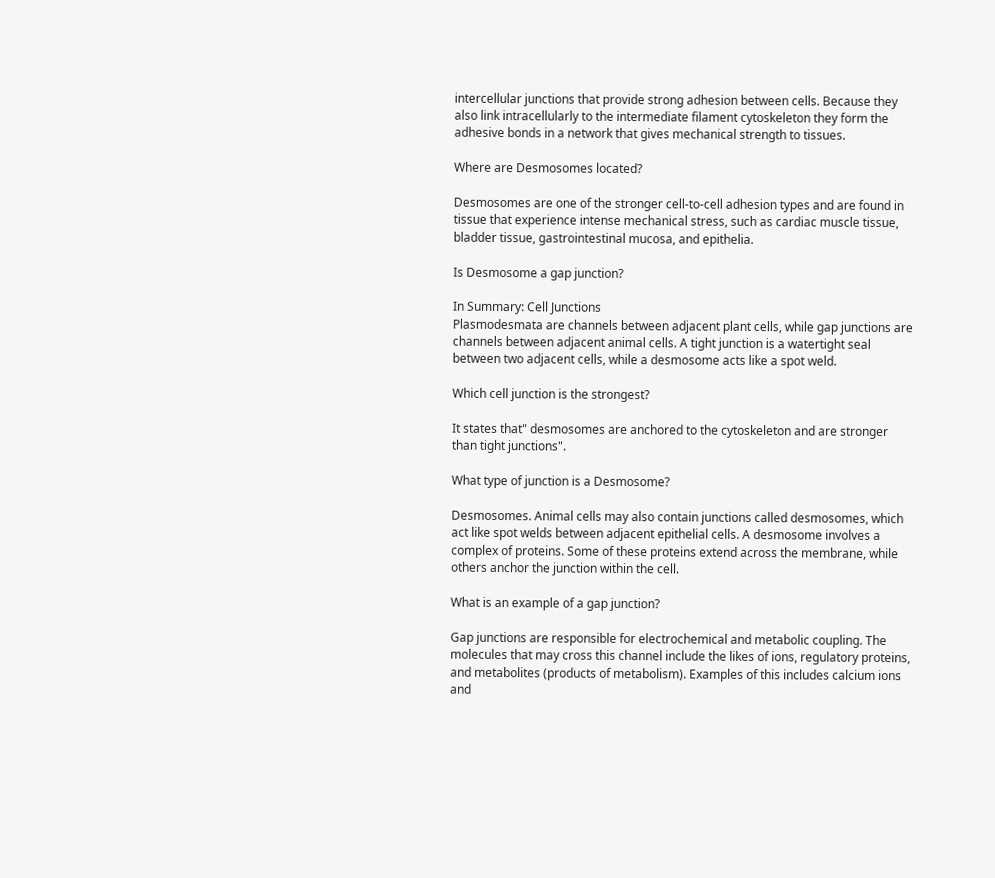intercellular junctions that provide strong adhesion between cells. Because they also link intracellularly to the intermediate filament cytoskeleton they form the adhesive bonds in a network that gives mechanical strength to tissues.

Where are Desmosomes located?

Desmosomes are one of the stronger cell-to-cell adhesion types and are found in tissue that experience intense mechanical stress, such as cardiac muscle tissue, bladder tissue, gastrointestinal mucosa, and epithelia.

Is Desmosome a gap junction?

In Summary: Cell Junctions
Plasmodesmata are channels between adjacent plant cells, while gap junctions are channels between adjacent animal cells. A tight junction is a watertight seal between two adjacent cells, while a desmosome acts like a spot weld.

Which cell junction is the strongest?

It states that" desmosomes are anchored to the cytoskeleton and are stronger than tight junctions".

What type of junction is a Desmosome?

Desmosomes. Animal cells may also contain junctions called desmosomes, which act like spot welds between adjacent epithelial cells. A desmosome involves a complex of proteins. Some of these proteins extend across the membrane, while others anchor the junction within the cell.

What is an example of a gap junction?

Gap junctions are responsible for electrochemical and metabolic coupling. The molecules that may cross this channel include the likes of ions, regulatory proteins, and metabolites (products of metabolism). Examples of this includes calcium ions and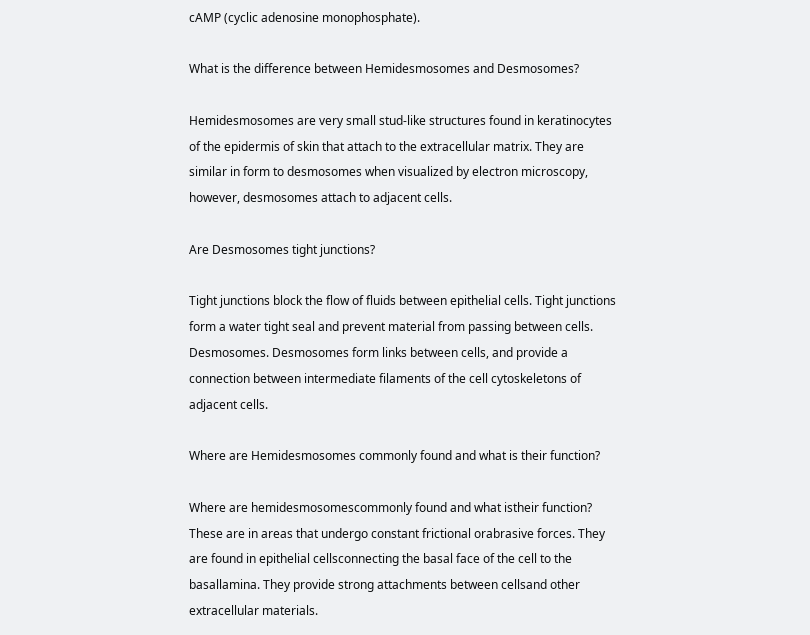cAMP (cyclic adenosine monophosphate).

What is the difference between Hemidesmosomes and Desmosomes?

Hemidesmosomes are very small stud-like structures found in keratinocytes of the epidermis of skin that attach to the extracellular matrix. They are similar in form to desmosomes when visualized by electron microscopy, however, desmosomes attach to adjacent cells.

Are Desmosomes tight junctions?

Tight junctions block the flow of fluids between epithelial cells. Tight junctions form a water tight seal and prevent material from passing between cells. Desmosomes. Desmosomes form links between cells, and provide a connection between intermediate filaments of the cell cytoskeletons of adjacent cells.

Where are Hemidesmosomes commonly found and what is their function?

Where are hemidesmosomescommonly found and what istheir function? These are in areas that undergo constant frictional orabrasive forces. They are found in epithelial cellsconnecting the basal face of the cell to the basallamina. They provide strong attachments between cellsand other extracellular materials.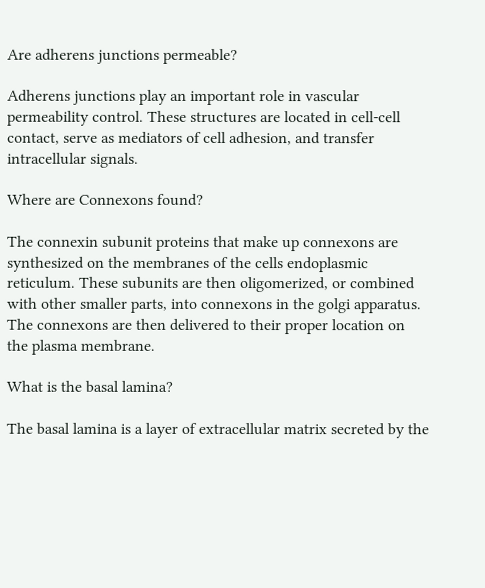Are adherens junctions permeable?

Adherens junctions play an important role in vascular permeability control. These structures are located in cell-cell contact, serve as mediators of cell adhesion, and transfer intracellular signals.

Where are Connexons found?

The connexin subunit proteins that make up connexons are synthesized on the membranes of the cells endoplasmic reticulum. These subunits are then oligomerized, or combined with other smaller parts, into connexons in the golgi apparatus. The connexons are then delivered to their proper location on the plasma membrane.

What is the basal lamina?

The basal lamina is a layer of extracellular matrix secreted by the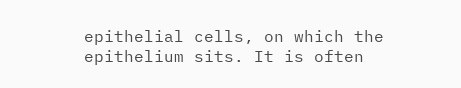epithelial cells, on which the epithelium sits. It is often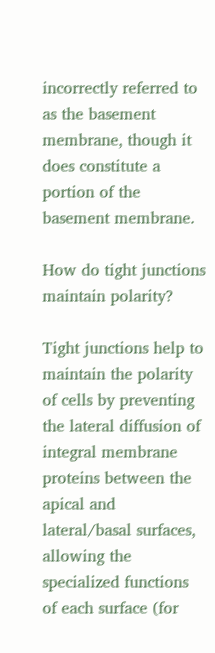incorrectly referred to as the basement membrane, though it does constitute a portion of the basement membrane.

How do tight junctions maintain polarity?

Tight junctions help to maintain the polarity of cells by preventing the lateral diffusion of integral membrane proteins between the apical and lateral/basal surfaces, allowing the specialized functions of each surface (for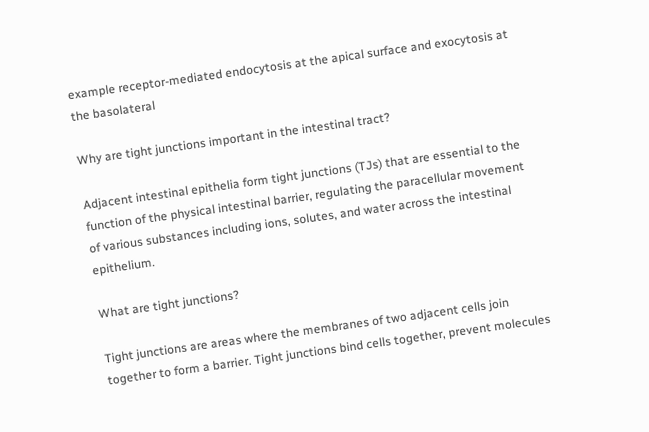example receptor-mediated endocytosis at the apical surface and exocytosis at the basolateral

Why are tight junctions important in the intestinal tract?

Adjacent intestinal epithelia form tight junctions (TJs) that are essential to the function of the physical intestinal barrier, regulating the paracellular movement of various substances including ions, solutes, and water across the intestinal epithelium.

What are tight junctions?

Tight junctions are areas where the membranes of two adjacent cells join together to form a barrier. Tight junctions bind cells together, prevent molecules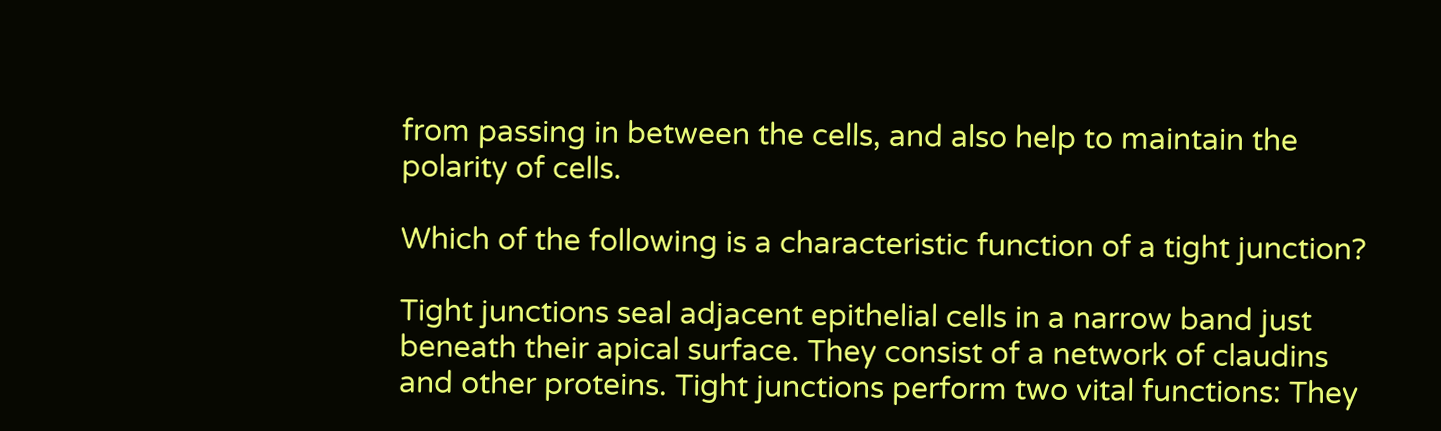from passing in between the cells, and also help to maintain the polarity of cells.

Which of the following is a characteristic function of a tight junction?

Tight junctions seal adjacent epithelial cells in a narrow band just beneath their apical surface. They consist of a network of claudins and other proteins. Tight junctions perform two vital functions: They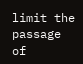limit the passage of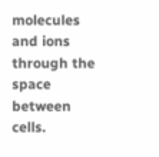molecules and ions through the space between cells.